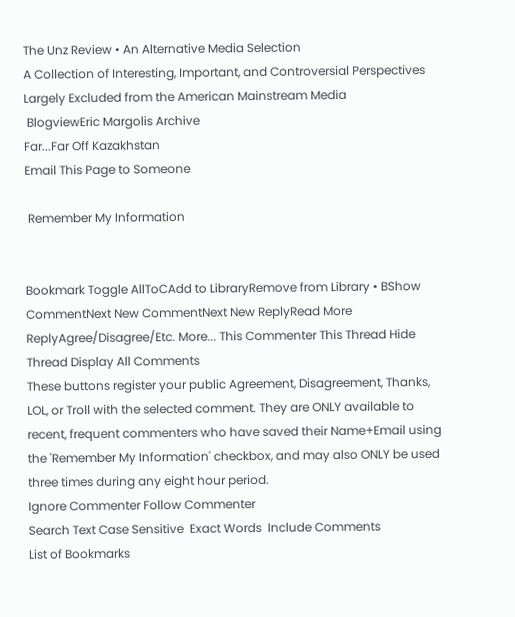The Unz Review • An Alternative Media Selection
A Collection of Interesting, Important, and Controversial Perspectives Largely Excluded from the American Mainstream Media
 BlogviewEric Margolis Archive
Far...Far Off Kazakhstan
Email This Page to Someone

 Remember My Information


Bookmark Toggle AllToCAdd to LibraryRemove from Library • BShow CommentNext New CommentNext New ReplyRead More
ReplyAgree/Disagree/Etc. More... This Commenter This Thread Hide Thread Display All Comments
These buttons register your public Agreement, Disagreement, Thanks, LOL, or Troll with the selected comment. They are ONLY available to recent, frequent commenters who have saved their Name+Email using the 'Remember My Information' checkbox, and may also ONLY be used three times during any eight hour period.
Ignore Commenter Follow Commenter
Search Text Case Sensitive  Exact Words  Include Comments
List of Bookmarks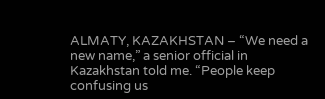ALMATY, KAZAKHSTAN – “We need a new name,” a senior official in Kazakhstan told me. “People keep confusing us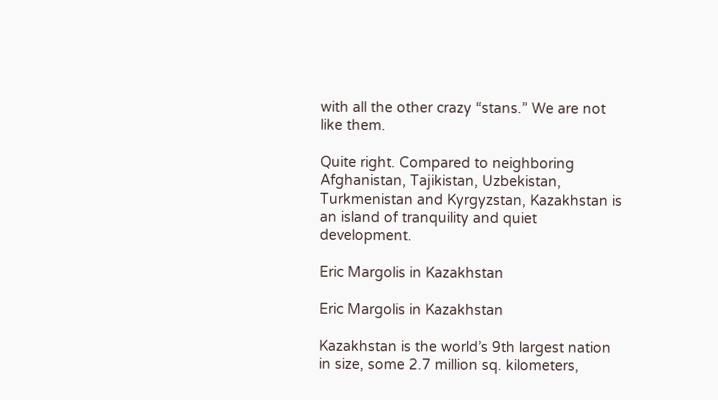with all the other crazy “stans.” We are not like them.

Quite right. Compared to neighboring Afghanistan, Tajikistan, Uzbekistan, Turkmenistan and Kyrgyzstan, Kazakhstan is an island of tranquility and quiet development.

Eric Margolis in Kazakhstan

Eric Margolis in Kazakhstan

Kazakhstan is the world’s 9th largest nation in size, some 2.7 million sq. kilometers,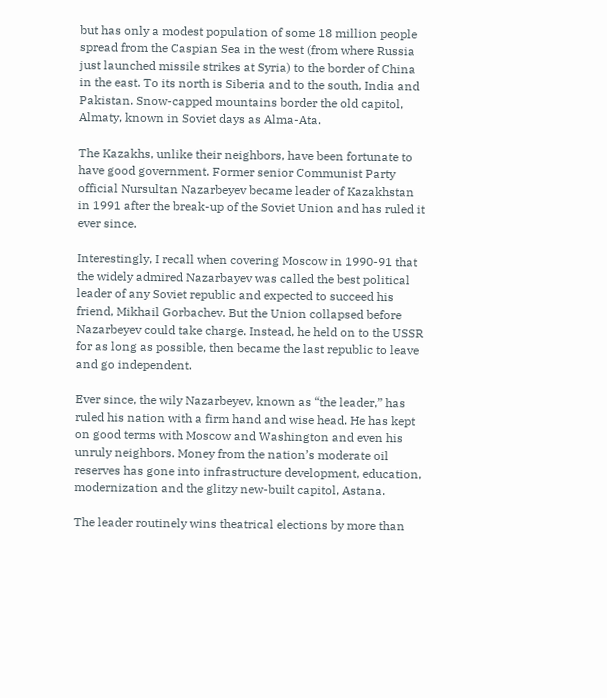but has only a modest population of some 18 million people spread from the Caspian Sea in the west (from where Russia just launched missile strikes at Syria) to the border of China in the east. To its north is Siberia and to the south, India and Pakistan. Snow-capped mountains border the old capitol, Almaty, known in Soviet days as Alma-Ata.

The Kazakhs, unlike their neighbors, have been fortunate to have good government. Former senior Communist Party official Nursultan Nazarbeyev became leader of Kazakhstan in 1991 after the break-up of the Soviet Union and has ruled it ever since.

Interestingly, I recall when covering Moscow in 1990-91 that the widely admired Nazarbayev was called the best political leader of any Soviet republic and expected to succeed his friend, Mikhail Gorbachev. But the Union collapsed before Nazarbeyev could take charge. Instead, he held on to the USSR for as long as possible, then became the last republic to leave and go independent.

Ever since, the wily Nazarbeyev, known as “the leader,” has ruled his nation with a firm hand and wise head. He has kept on good terms with Moscow and Washington and even his unruly neighbors. Money from the nation’s moderate oil reserves has gone into infrastructure development, education, modernization and the glitzy new-built capitol, Astana.

The leader routinely wins theatrical elections by more than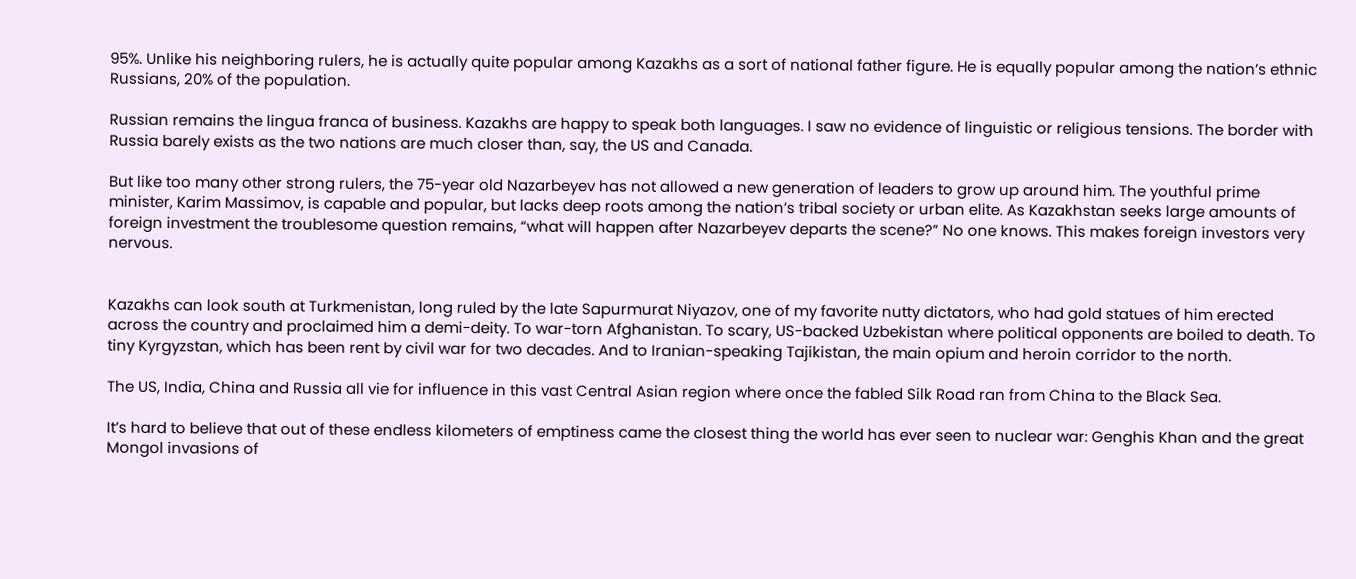95%. Unlike his neighboring rulers, he is actually quite popular among Kazakhs as a sort of national father figure. He is equally popular among the nation’s ethnic Russians, 20% of the population.

Russian remains the lingua franca of business. Kazakhs are happy to speak both languages. I saw no evidence of linguistic or religious tensions. The border with Russia barely exists as the two nations are much closer than, say, the US and Canada.

But like too many other strong rulers, the 75-year old Nazarbeyev has not allowed a new generation of leaders to grow up around him. The youthful prime minister, Karim Massimov, is capable and popular, but lacks deep roots among the nation’s tribal society or urban elite. As Kazakhstan seeks large amounts of foreign investment the troublesome question remains, “what will happen after Nazarbeyev departs the scene?” No one knows. This makes foreign investors very nervous.


Kazakhs can look south at Turkmenistan, long ruled by the late Sapurmurat Niyazov, one of my favorite nutty dictators, who had gold statues of him erected across the country and proclaimed him a demi-deity. To war-torn Afghanistan. To scary, US-backed Uzbekistan where political opponents are boiled to death. To tiny Kyrgyzstan, which has been rent by civil war for two decades. And to Iranian-speaking Tajikistan, the main opium and heroin corridor to the north.

The US, India, China and Russia all vie for influence in this vast Central Asian region where once the fabled Silk Road ran from China to the Black Sea.

It’s hard to believe that out of these endless kilometers of emptiness came the closest thing the world has ever seen to nuclear war: Genghis Khan and the great Mongol invasions of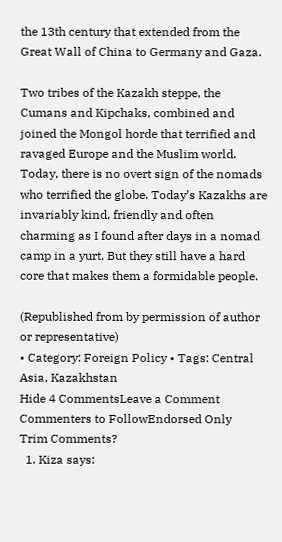the 13th century that extended from the Great Wall of China to Germany and Gaza.

Two tribes of the Kazakh steppe, the Cumans and Kipchaks, combined and joined the Mongol horde that terrified and ravaged Europe and the Muslim world. Today, there is no overt sign of the nomads who terrified the globe. Today’s Kazakhs are invariably kind, friendly and often charming as I found after days in a nomad camp in a yurt. But they still have a hard core that makes them a formidable people.

(Republished from by permission of author or representative)
• Category: Foreign Policy • Tags: Central Asia, Kazakhstan
Hide 4 CommentsLeave a Comment
Commenters to FollowEndorsed Only
Trim Comments?
  1. Kiza says: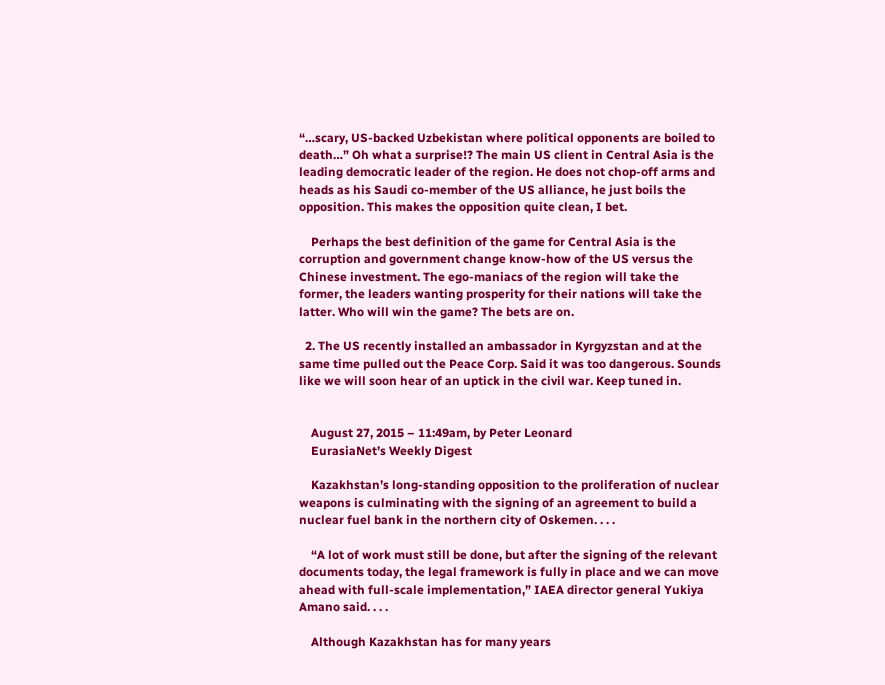“…scary, US-backed Uzbekistan where political opponents are boiled to death…” Oh what a surprise!? The main US client in Central Asia is the leading democratic leader of the region. He does not chop-off arms and heads as his Saudi co-member of the US alliance, he just boils the opposition. This makes the opposition quite clean, I bet.

    Perhaps the best definition of the game for Central Asia is the corruption and government change know-how of the US versus the Chinese investment. The ego-maniacs of the region will take the former, the leaders wanting prosperity for their nations will take the latter. Who will win the game? The bets are on.

  2. The US recently installed an ambassador in Kyrgyzstan and at the same time pulled out the Peace Corp. Said it was too dangerous. Sounds like we will soon hear of an uptick in the civil war. Keep tuned in.


    August 27, 2015 – 11:49am, by Peter Leonard
    EurasiaNet’s Weekly Digest

    Kazakhstan’s long-standing opposition to the proliferation of nuclear weapons is culminating with the signing of an agreement to build a nuclear fuel bank in the northern city of Oskemen. . . .

    “A lot of work must still be done, but after the signing of the relevant documents today, the legal framework is fully in place and we can move ahead with full-scale implementation,” IAEA director general Yukiya Amano said. . . .

    Although Kazakhstan has for many years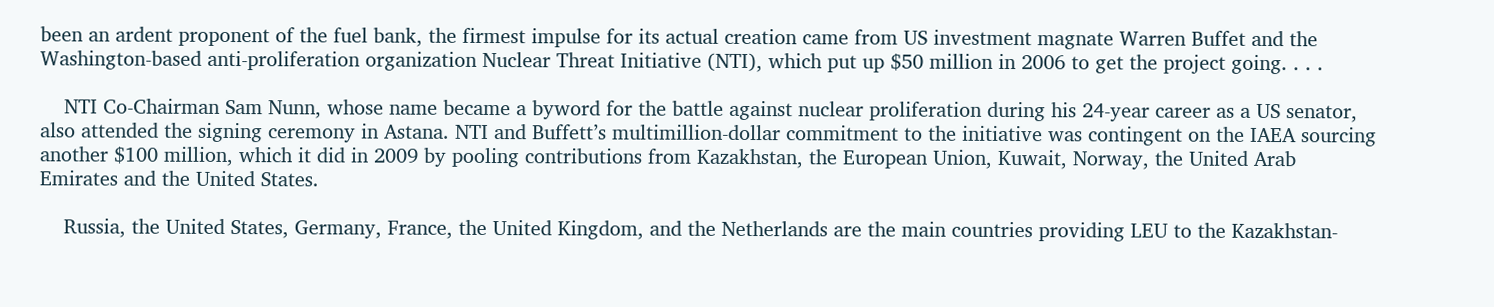been an ardent proponent of the fuel bank, the firmest impulse for its actual creation came from US investment magnate Warren Buffet and the Washington-based anti-proliferation organization Nuclear Threat Initiative (NTI), which put up $50 million in 2006 to get the project going. . . .

    NTI Co-Chairman Sam Nunn, whose name became a byword for the battle against nuclear proliferation during his 24-year career as a US senator, also attended the signing ceremony in Astana. NTI and Buffett’s multimillion-dollar commitment to the initiative was contingent on the IAEA sourcing another $100 million, which it did in 2009 by pooling contributions from Kazakhstan, the European Union, Kuwait, Norway, the United Arab Emirates and the United States.

    Russia, the United States, Germany, France, the United Kingdom, and the Netherlands are the main countries providing LEU to the Kazakhstan-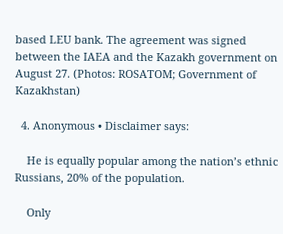based LEU bank. The agreement was signed between the IAEA and the Kazakh government on August 27. (Photos: ROSATOM; Government of Kazakhstan)

  4. Anonymous • Disclaimer says:

    He is equally popular among the nation’s ethnic Russians, 20% of the population.

    Only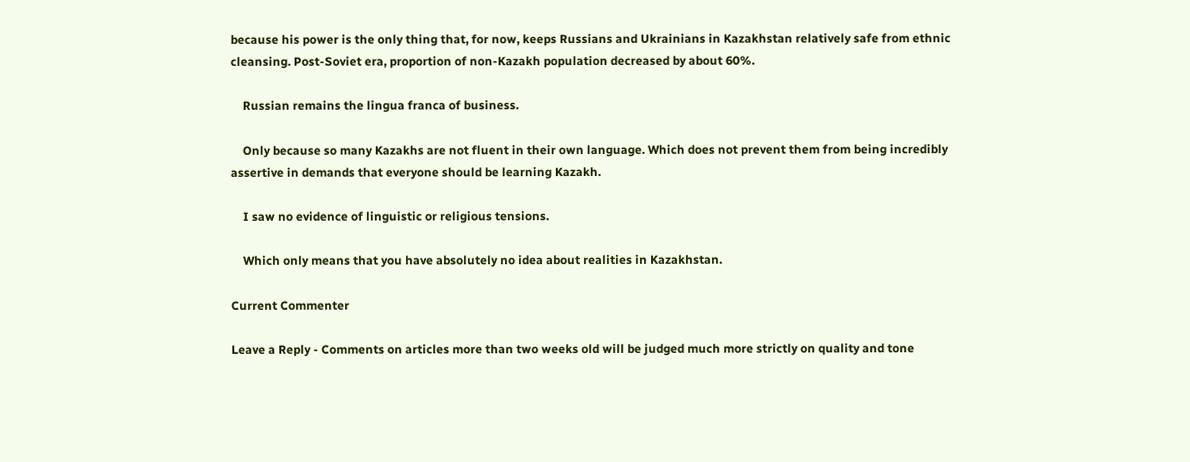because his power is the only thing that, for now, keeps Russians and Ukrainians in Kazakhstan relatively safe from ethnic cleansing. Post-Soviet era, proportion of non-Kazakh population decreased by about 60%.

    Russian remains the lingua franca of business.

    Only because so many Kazakhs are not fluent in their own language. Which does not prevent them from being incredibly assertive in demands that everyone should be learning Kazakh.

    I saw no evidence of linguistic or religious tensions.

    Which only means that you have absolutely no idea about realities in Kazakhstan.

Current Commenter

Leave a Reply - Comments on articles more than two weeks old will be judged much more strictly on quality and tone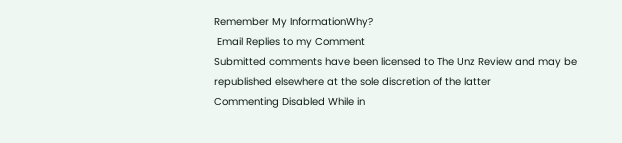Remember My InformationWhy?
 Email Replies to my Comment
Submitted comments have been licensed to The Unz Review and may be republished elsewhere at the sole discretion of the latter
Commenting Disabled While in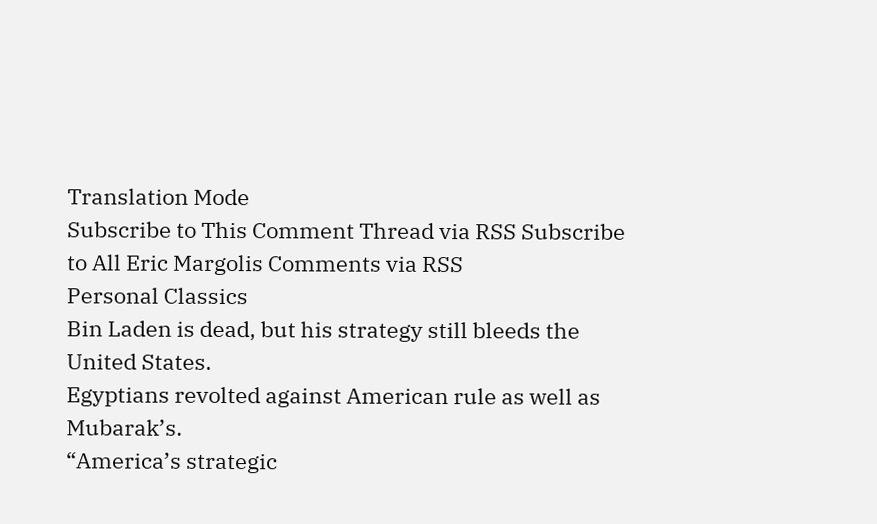Translation Mode
Subscribe to This Comment Thread via RSS Subscribe to All Eric Margolis Comments via RSS
Personal Classics
Bin Laden is dead, but his strategy still bleeds the United States.
Egyptians revolted against American rule as well as Mubarak’s.
“America’s strategic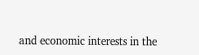and economic interests in the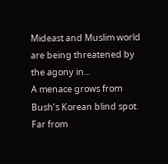Mideast and Muslim world are being threatened by the agony in...
A menace grows from Bush’s Korean blind spot.
Far from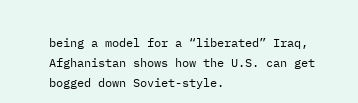being a model for a “liberated” Iraq, Afghanistan shows how the U.S. can get bogged down Soviet-style.